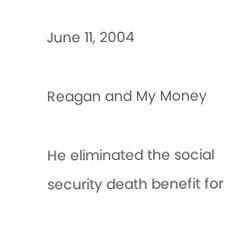June 11, 2004

Reagan and My Money

He eliminated the social security death benefit for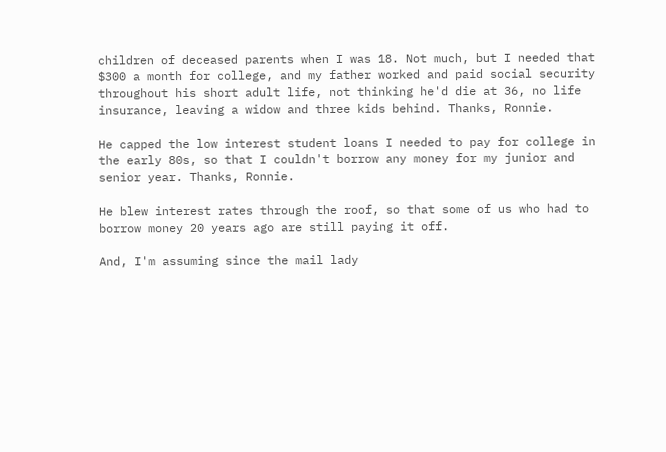children of deceased parents when I was 18. Not much, but I needed that $300 a month for college, and my father worked and paid social security throughout his short adult life, not thinking he'd die at 36, no life insurance, leaving a widow and three kids behind. Thanks, Ronnie.

He capped the low interest student loans I needed to pay for college in the early 80s, so that I couldn't borrow any money for my junior and senior year. Thanks, Ronnie.

He blew interest rates through the roof, so that some of us who had to borrow money 20 years ago are still paying it off.

And, I'm assuming since the mail lady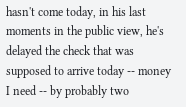hasn't come today, in his last moments in the public view, he's delayed the check that was supposed to arrive today -- money I need -- by probably two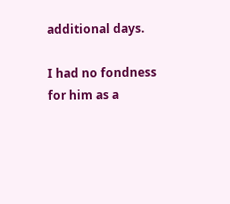additional days.

I had no fondness for him as a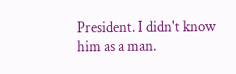President. I didn't know him as a man.